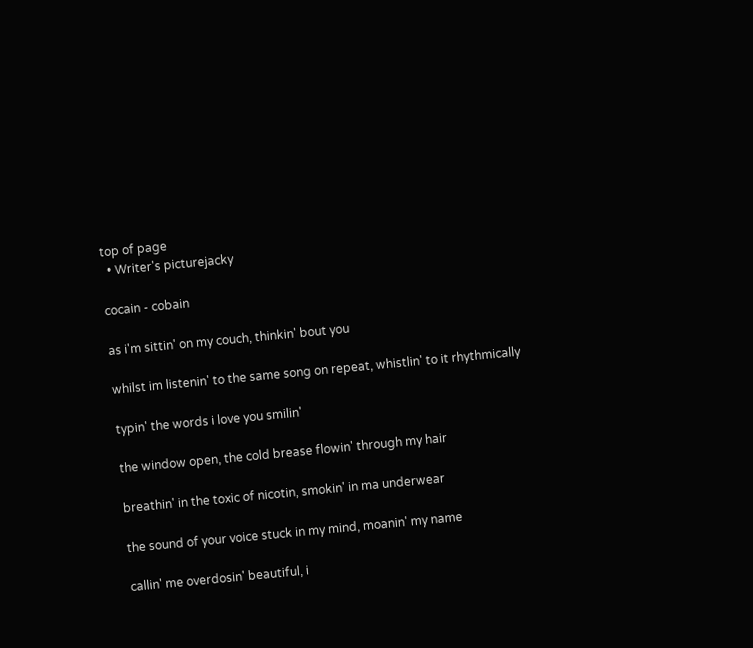top of page
  • Writer's picturejacky

cocain - cobain

as i'm sittin' on my couch, thinkin' bout you

whilst im listenin' to the same song on repeat, whistlin' to it rhythmically

typin' the words i love you smilin'

the window open, the cold brease flowin' through my hair

breathin' in the toxic of nicotin, smokin' in ma underwear

the sound of your voice stuck in my mind, moanin' my name

callin' me overdosin' beautiful, i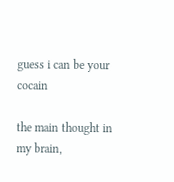guess i can be your cocain

the main thought in my brain,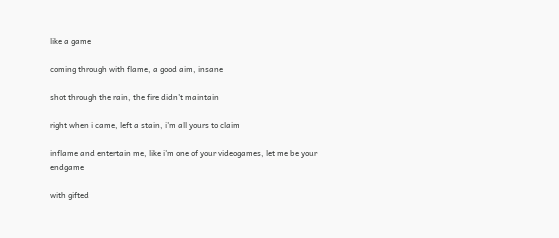like a game

coming through with flame, a good aim, insane

shot through the rain, the fire didn't maintain

right when i came, left a stain, i'm all yours to claim

inflame and entertain me, like i'm one of your videogames, let me be your endgame

with gifted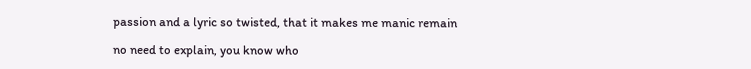passion and a lyric so twisted, that it makes me manic remain

no need to explain, you know who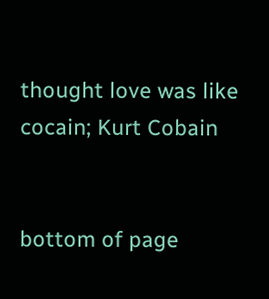thought love was like cocain; Kurt Cobain


bottom of page